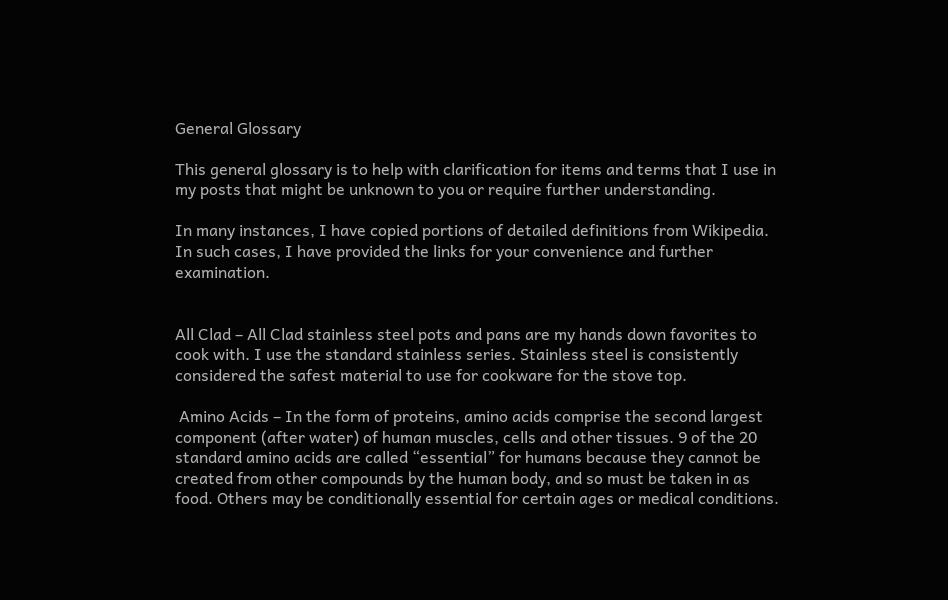General Glossary

This general glossary is to help with clarification for items and terms that I use in my posts that might be unknown to you or require further understanding.

In many instances, I have copied portions of detailed definitions from Wikipedia. In such cases, I have provided the links for your convenience and further examination.


All Clad – All Clad stainless steel pots and pans are my hands down favorites to cook with. I use the standard stainless series. Stainless steel is consistently considered the safest material to use for cookware for the stove top.

 Amino Acids – In the form of proteins, amino acids comprise the second largest component (after water) of human muscles, cells and other tissues. 9 of the 20 standard amino acids are called “essential” for humans because they cannot be created from other compounds by the human body, and so must be taken in as food. Others may be conditionally essential for certain ages or medical conditions.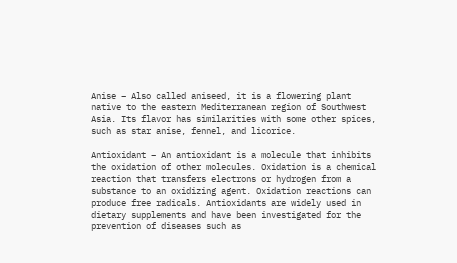Anise – Also called aniseed, it is a flowering plant native to the eastern Mediterranean region of Southwest Asia. Its flavor has similarities with some other spices, such as star anise, fennel, and licorice.

Antioxidant – An antioxidant is a molecule that inhibits the oxidation of other molecules. Oxidation is a chemical reaction that transfers electrons or hydrogen from a substance to an oxidizing agent. Oxidation reactions can produce free radicals. Antioxidants are widely used in dietary supplements and have been investigated for the prevention of diseases such as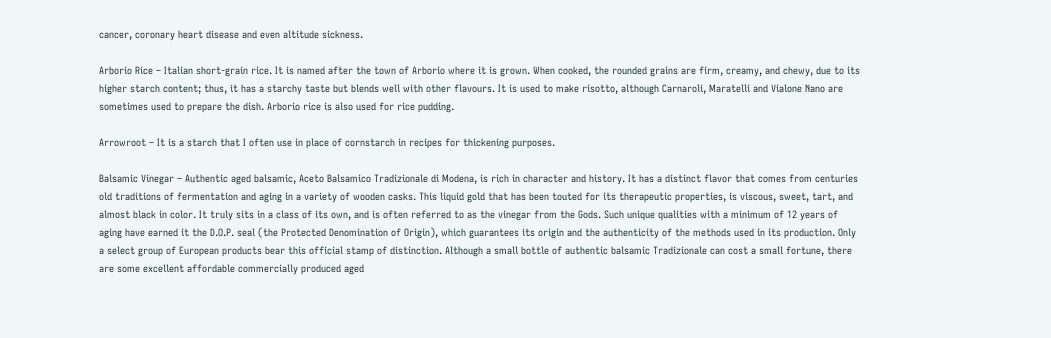cancer, coronary heart disease and even altitude sickness.

Arborio Rice – Italian short-grain rice. It is named after the town of Arborio where it is grown. When cooked, the rounded grains are firm, creamy, and chewy, due to its higher starch content; thus, it has a starchy taste but blends well with other flavours. It is used to make risotto, although Carnaroli, Maratelli and Vialone Nano are sometimes used to prepare the dish. Arborio rice is also used for rice pudding.

Arrowroot – It is a starch that I often use in place of cornstarch in recipes for thickening purposes.

Balsamic Vinegar – Authentic aged balsamic, Aceto Balsamico Tradizionale di Modena, is rich in character and history. It has a distinct flavor that comes from centuries old traditions of fermentation and aging in a variety of wooden casks. This liquid gold that has been touted for its therapeutic properties, is viscous, sweet, tart, and almost black in color. It truly sits in a class of its own, and is often referred to as the vinegar from the Gods. Such unique qualities with a minimum of 12 years of aging have earned it the D.O.P. seal (the Protected Denomination of Origin), which guarantees its origin and the authenticity of the methods used in its production. Only a select group of European products bear this official stamp of distinction. Although a small bottle of authentic balsamic Tradizionale can cost a small fortune, there are some excellent affordable commercially produced aged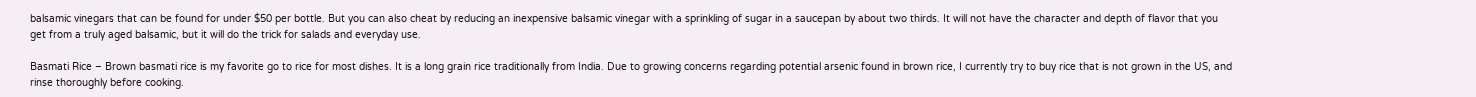balsamic vinegars that can be found for under $50 per bottle. But you can also cheat by reducing an inexpensive balsamic vinegar with a sprinkling of sugar in a saucepan by about two thirds. It will not have the character and depth of flavor that you get from a truly aged balsamic, but it will do the trick for salads and everyday use.

Basmati Rice – Brown basmati rice is my favorite go to rice for most dishes. It is a long grain rice traditionally from India. Due to growing concerns regarding potential arsenic found in brown rice, I currently try to buy rice that is not grown in the US, and rinse thoroughly before cooking.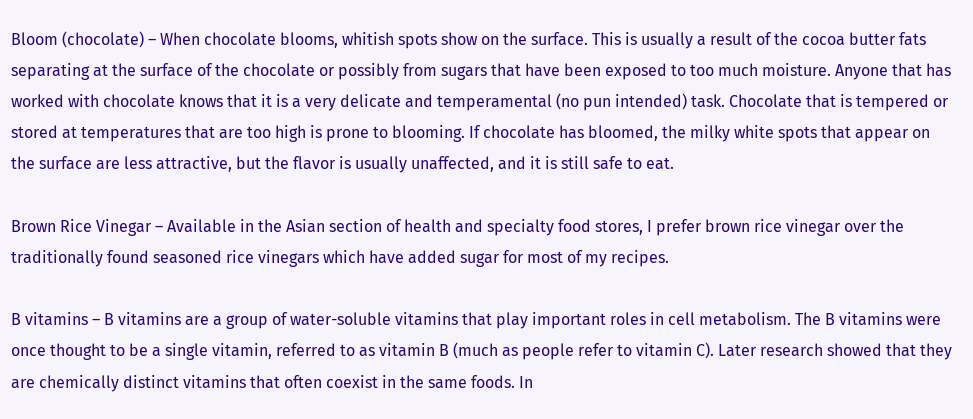Bloom (chocolate) – When chocolate blooms, whitish spots show on the surface. This is usually a result of the cocoa butter fats separating at the surface of the chocolate or possibly from sugars that have been exposed to too much moisture. Anyone that has worked with chocolate knows that it is a very delicate and temperamental (no pun intended) task. Chocolate that is tempered or stored at temperatures that are too high is prone to blooming. If chocolate has bloomed, the milky white spots that appear on the surface are less attractive, but the flavor is usually unaffected, and it is still safe to eat.

Brown Rice Vinegar – Available in the Asian section of health and specialty food stores, I prefer brown rice vinegar over the traditionally found seasoned rice vinegars which have added sugar for most of my recipes.

B vitamins – B vitamins are a group of water-soluble vitamins that play important roles in cell metabolism. The B vitamins were once thought to be a single vitamin, referred to as vitamin B (much as people refer to vitamin C). Later research showed that they are chemically distinct vitamins that often coexist in the same foods. In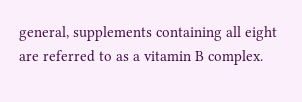general, supplements containing all eight are referred to as a vitamin B complex.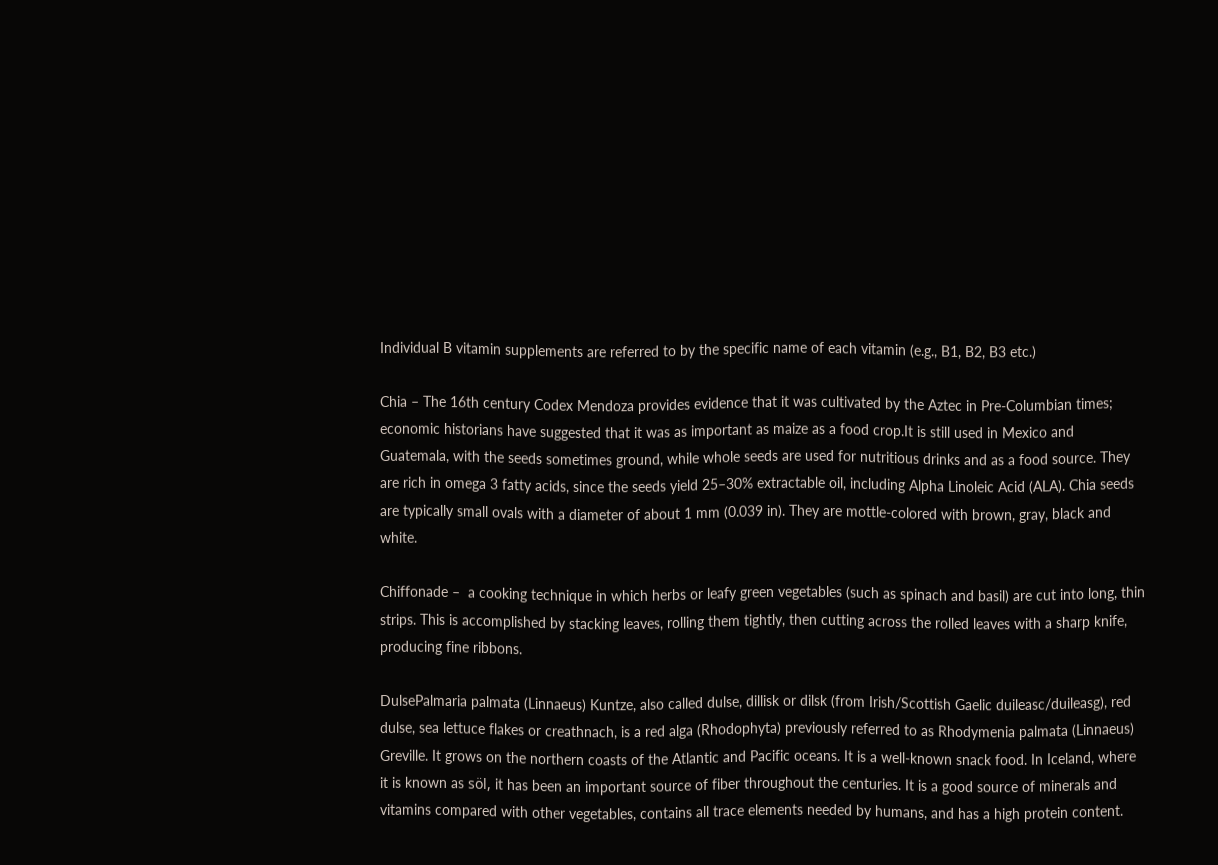Individual B vitamin supplements are referred to by the specific name of each vitamin (e.g., B1, B2, B3 etc.)

Chia – The 16th century Codex Mendoza provides evidence that it was cultivated by the Aztec in Pre-Columbian times; economic historians have suggested that it was as important as maize as a food crop.It is still used in Mexico and Guatemala, with the seeds sometimes ground, while whole seeds are used for nutritious drinks and as a food source. They are rich in omega 3 fatty acids, since the seeds yield 25–30% extractable oil, including Alpha Linoleic Acid (ALA). Chia seeds are typically small ovals with a diameter of about 1 mm (0.039 in). They are mottle-colored with brown, gray, black and white.

Chiffonade –  a cooking technique in which herbs or leafy green vegetables (such as spinach and basil) are cut into long, thin strips. This is accomplished by stacking leaves, rolling them tightly, then cutting across the rolled leaves with a sharp knife, producing fine ribbons.

DulsePalmaria palmata (Linnaeus) Kuntze, also called dulse, dillisk or dilsk (from Irish/Scottish Gaelic duileasc/duileasg), red dulse, sea lettuce flakes or creathnach, is a red alga (Rhodophyta) previously referred to as Rhodymenia palmata (Linnaeus) Greville. It grows on the northern coasts of the Atlantic and Pacific oceans. It is a well-known snack food. In Iceland, where it is known as söl, it has been an important source of fiber throughout the centuries. It is a good source of minerals and vitamins compared with other vegetables, contains all trace elements needed by humans, and has a high protein content.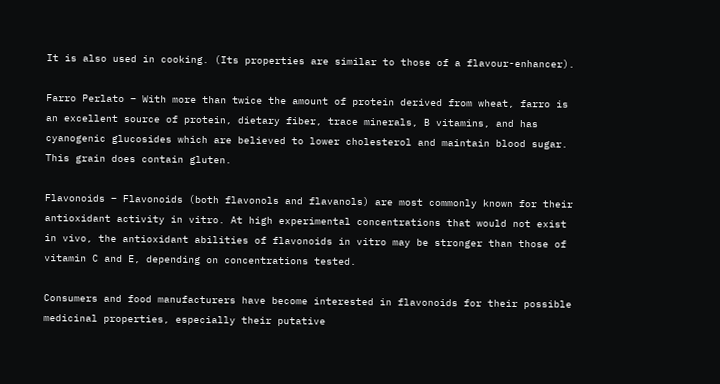It is also used in cooking. (Its properties are similar to those of a flavour-enhancer).

Farro Perlato – With more than twice the amount of protein derived from wheat, farro is an excellent source of protein, dietary fiber, trace minerals, B vitamins, and has cyanogenic glucosides which are believed to lower cholesterol and maintain blood sugar. This grain does contain gluten.

Flavonoids – Flavonoids (both flavonols and flavanols) are most commonly known for their antioxidant activity in vitro. At high experimental concentrations that would not exist in vivo, the antioxidant abilities of flavonoids in vitro may be stronger than those of vitamin C and E, depending on concentrations tested.

Consumers and food manufacturers have become interested in flavonoids for their possible medicinal properties, especially their putative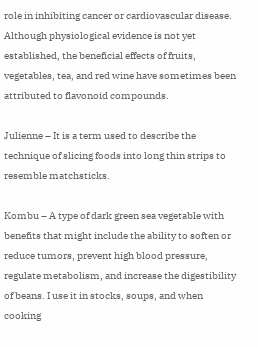role in inhibiting cancer or cardiovascular disease. Although physiological evidence is not yet established, the beneficial effects of fruits, vegetables, tea, and red wine have sometimes been attributed to flavonoid compounds.

Julienne – It is a term used to describe the technique of slicing foods into long thin strips to resemble matchsticks.

Kombu – A type of dark green sea vegetable with benefits that might include the ability to soften or reduce tumors, prevent high blood pressure, regulate metabolism, and increase the digestibility of beans. I use it in stocks, soups, and when cooking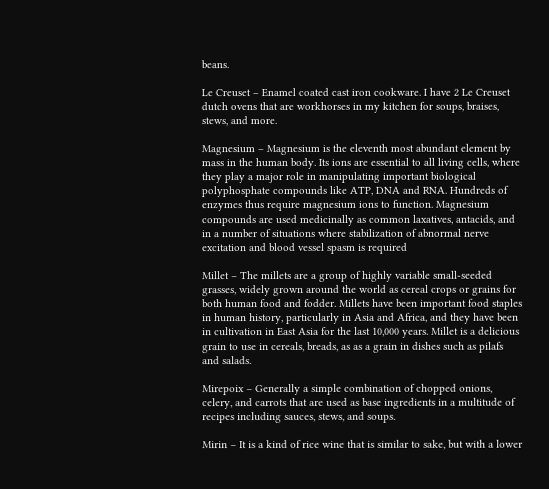beans.

Le Creuset – Enamel coated cast iron cookware. I have 2 Le Creuset dutch ovens that are workhorses in my kitchen for soups, braises, stews, and more.

Magnesium – Magnesium is the eleventh most abundant element by mass in the human body. Its ions are essential to all living cells, where they play a major role in manipulating important biological polyphosphate compounds like ATP, DNA and RNA. Hundreds of enzymes thus require magnesium ions to function. Magnesium compounds are used medicinally as common laxatives, antacids, and in a number of situations where stabilization of abnormal nerve excitation and blood vessel spasm is required

Millet – The millets are a group of highly variable small-seeded grasses, widely grown around the world as cereal crops or grains for both human food and fodder. Millets have been important food staples in human history, particularly in Asia and Africa, and they have been in cultivation in East Asia for the last 10,000 years. Millet is a delicious grain to use in cereals, breads, as as a grain in dishes such as pilafs and salads.

Mirepoix – Generally a simple combination of chopped onions, celery, and carrots that are used as base ingredients in a multitude of recipes including sauces, stews, and soups.

Mirin – It is a kind of rice wine that is similar to sake, but with a lower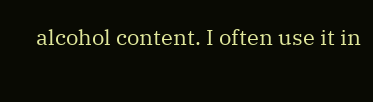alcohol content. I often use it in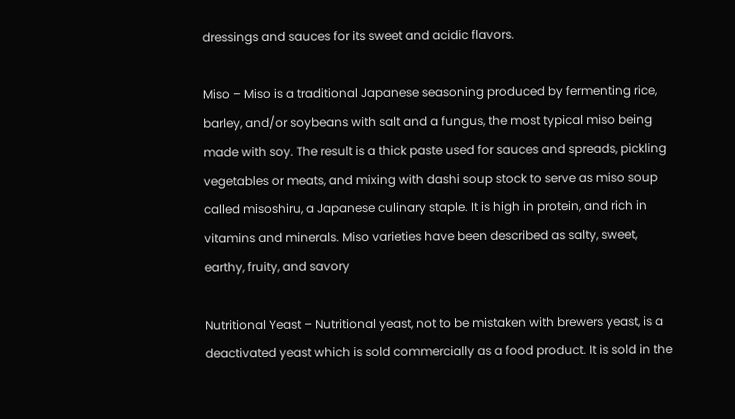dressings and sauces for its sweet and acidic flavors.

Miso – Miso is a traditional Japanese seasoning produced by fermenting rice, barley, and/or soybeans with salt and a fungus, the most typical miso being made with soy. The result is a thick paste used for sauces and spreads, pickling vegetables or meats, and mixing with dashi soup stock to serve as miso soup called misoshiru, a Japanese culinary staple. It is high in protein, and rich in vitamins and minerals. Miso varieties have been described as salty, sweet, earthy, fruity, and savory

Nutritional Yeast – Nutritional yeast, not to be mistaken with brewers yeast, is a deactivated yeast which is sold commercially as a food product. It is sold in the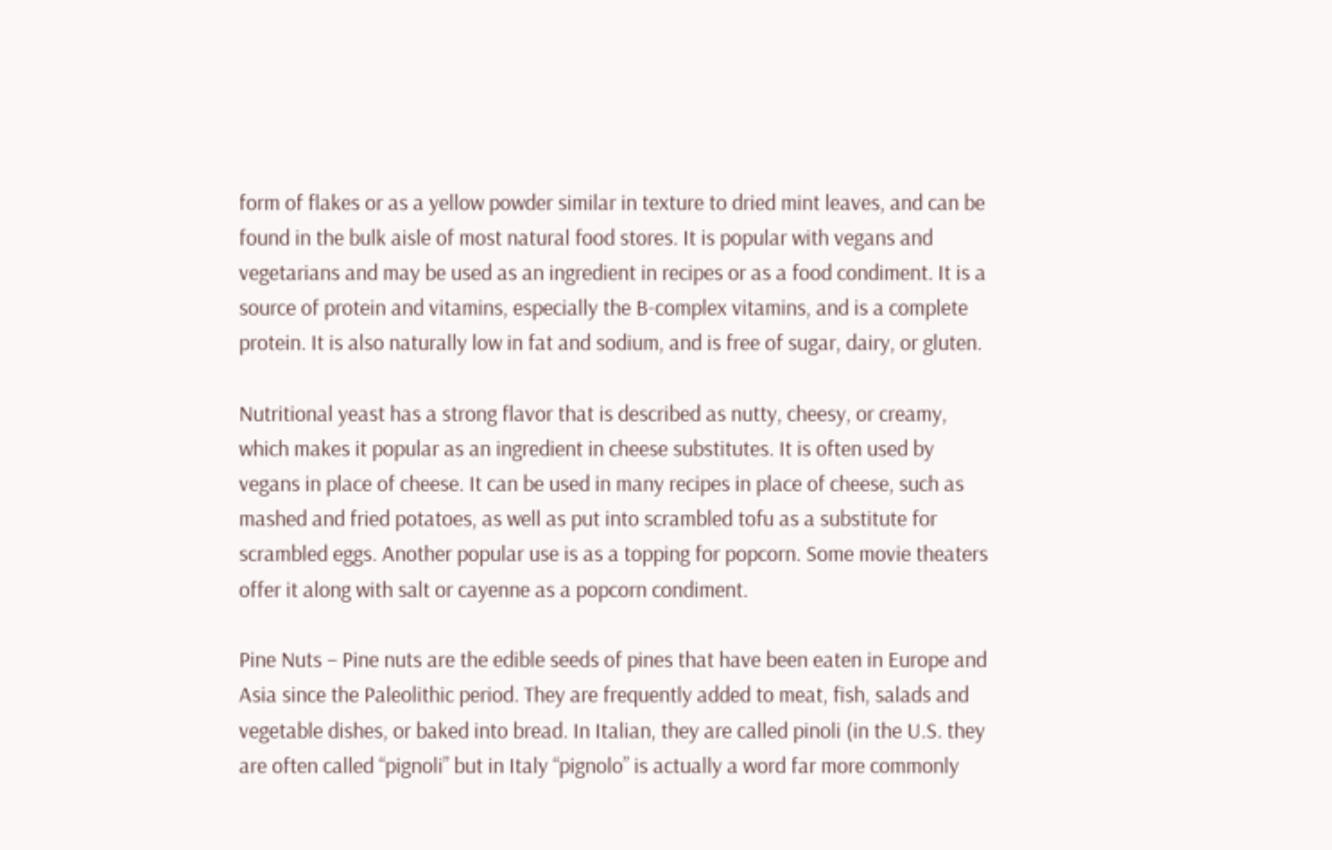form of flakes or as a yellow powder similar in texture to dried mint leaves, and can be found in the bulk aisle of most natural food stores. It is popular with vegans and vegetarians and may be used as an ingredient in recipes or as a food condiment. It is a source of protein and vitamins, especially the B-complex vitamins, and is a complete protein. It is also naturally low in fat and sodium, and is free of sugar, dairy, or gluten.

Nutritional yeast has a strong flavor that is described as nutty, cheesy, or creamy, which makes it popular as an ingredient in cheese substitutes. It is often used by vegans in place of cheese. It can be used in many recipes in place of cheese, such as mashed and fried potatoes, as well as put into scrambled tofu as a substitute for scrambled eggs. Another popular use is as a topping for popcorn. Some movie theaters offer it along with salt or cayenne as a popcorn condiment.

Pine Nuts – Pine nuts are the edible seeds of pines that have been eaten in Europe and Asia since the Paleolithic period. They are frequently added to meat, fish, salads and vegetable dishes, or baked into bread. In Italian, they are called pinoli (in the U.S. they are often called “pignoli” but in Italy “pignolo” is actually a word far more commonly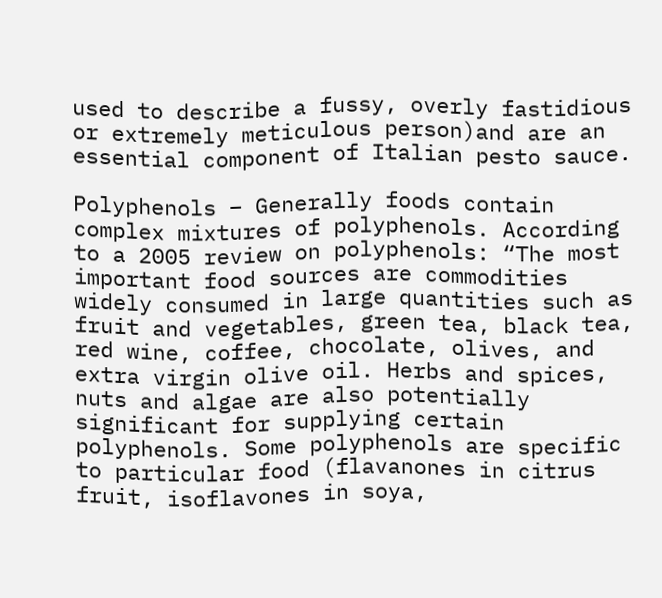used to describe a fussy, overly fastidious or extremely meticulous person)and are an essential component of Italian pesto sauce.

Polyphenols – Generally foods contain complex mixtures of polyphenols. According to a 2005 review on polyphenols: “The most important food sources are commodities widely consumed in large quantities such as fruit and vegetables, green tea, black tea, red wine, coffee, chocolate, olives, and extra virgin olive oil. Herbs and spices, nuts and algae are also potentially significant for supplying certain polyphenols. Some polyphenols are specific to particular food (flavanones in citrus fruit, isoflavones in soya,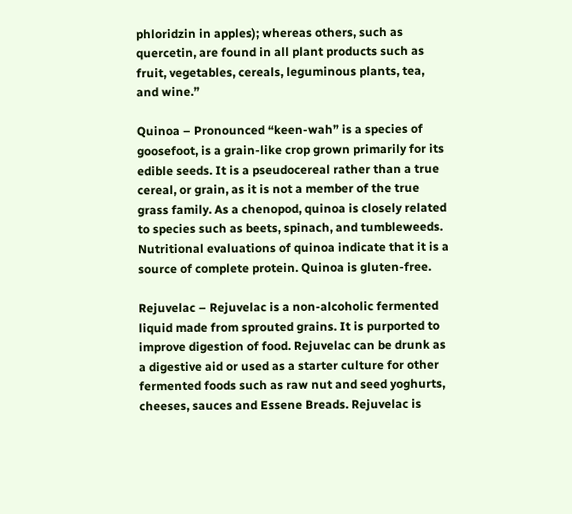phloridzin in apples); whereas others, such as quercetin, are found in all plant products such as fruit, vegetables, cereals, leguminous plants, tea, and wine.”

Quinoa – Pronounced “keen-wah” is a species of goosefoot, is a grain-like crop grown primarily for its edible seeds. It is a pseudocereal rather than a true cereal, or grain, as it is not a member of the true grass family. As a chenopod, quinoa is closely related to species such as beets, spinach, and tumbleweeds. Nutritional evaluations of quinoa indicate that it is a source of complete protein. Quinoa is gluten-free.

Rejuvelac – Rejuvelac is a non-alcoholic fermented liquid made from sprouted grains. It is purported to improve digestion of food. Rejuvelac can be drunk as a digestive aid or used as a starter culture for other fermented foods such as raw nut and seed yoghurts, cheeses, sauces and Essene Breads. Rejuvelac is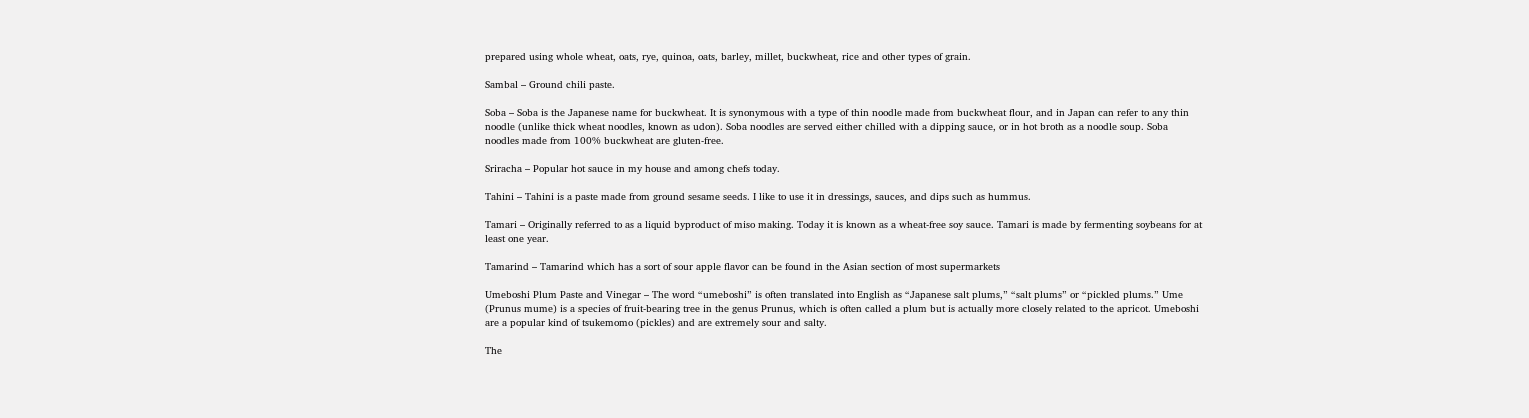prepared using whole wheat, oats, rye, quinoa, oats, barley, millet, buckwheat, rice and other types of grain.

Sambal – Ground chili paste.

Soba – Soba is the Japanese name for buckwheat. It is synonymous with a type of thin noodle made from buckwheat flour, and in Japan can refer to any thin noodle (unlike thick wheat noodles, known as udon). Soba noodles are served either chilled with a dipping sauce, or in hot broth as a noodle soup. Soba noodles made from 100% buckwheat are gluten-free.

Sriracha – Popular hot sauce in my house and among chefs today.

Tahini – Tahini is a paste made from ground sesame seeds. I like to use it in dressings, sauces, and dips such as hummus.

Tamari – Originally referred to as a liquid byproduct of miso making. Today it is known as a wheat-free soy sauce. Tamari is made by fermenting soybeans for at least one year.

Tamarind – Tamarind which has a sort of sour apple flavor can be found in the Asian section of most supermarkets

Umeboshi Plum Paste and Vinegar – The word “umeboshi” is often translated into English as “Japanese salt plums,” “salt plums” or “pickled plums.” Ume (Prunus mume) is a species of fruit-bearing tree in the genus Prunus, which is often called a plum but is actually more closely related to the apricot. Umeboshi are a popular kind of tsukemomo (pickles) and are extremely sour and salty.

The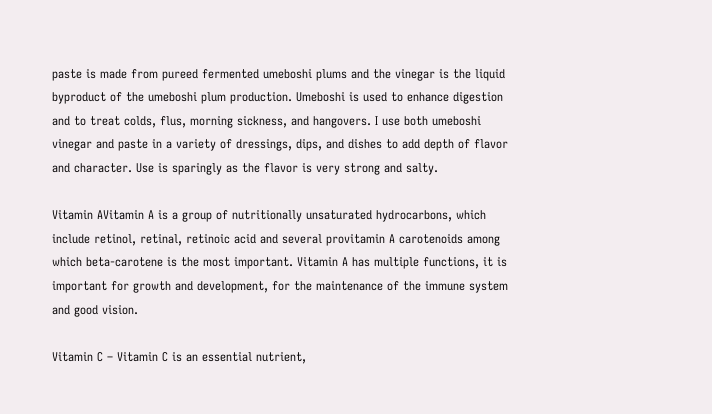paste is made from pureed fermented umeboshi plums and the vinegar is the liquid byproduct of the umeboshi plum production. Umeboshi is used to enhance digestion and to treat colds, flus, morning sickness, and hangovers. I use both umeboshi vinegar and paste in a variety of dressings, dips, and dishes to add depth of flavor and character. Use is sparingly as the flavor is very strong and salty.

Vitamin AVitamin A is a group of nutritionally unsaturated hydrocarbons, which include retinol, retinal, retinoic acid and several provitamin A carotenoids among which beta-carotene is the most important. Vitamin A has multiple functions, it is important for growth and development, for the maintenance of the immune system and good vision.

Vitamin C – Vitamin C is an essential nutrient,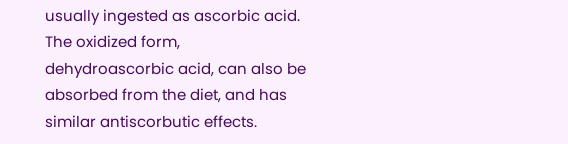usually ingested as ascorbic acid. The oxidized form, dehydroascorbic acid, can also be absorbed from the diet, and has similar antiscorbutic effects.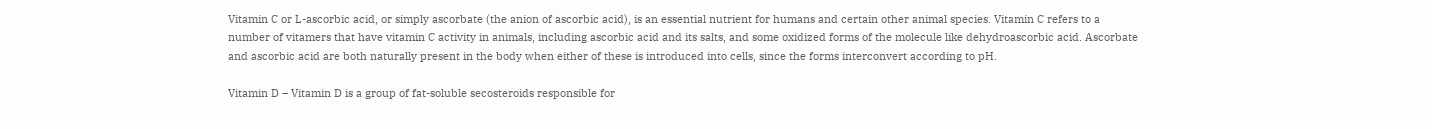Vitamin C or L-ascorbic acid, or simply ascorbate (the anion of ascorbic acid), is an essential nutrient for humans and certain other animal species. Vitamin C refers to a number of vitamers that have vitamin C activity in animals, including ascorbic acid and its salts, and some oxidized forms of the molecule like dehydroascorbic acid. Ascorbate and ascorbic acid are both naturally present in the body when either of these is introduced into cells, since the forms interconvert according to pH.

Vitamin D – Vitamin D is a group of fat-soluble secosteroids responsible for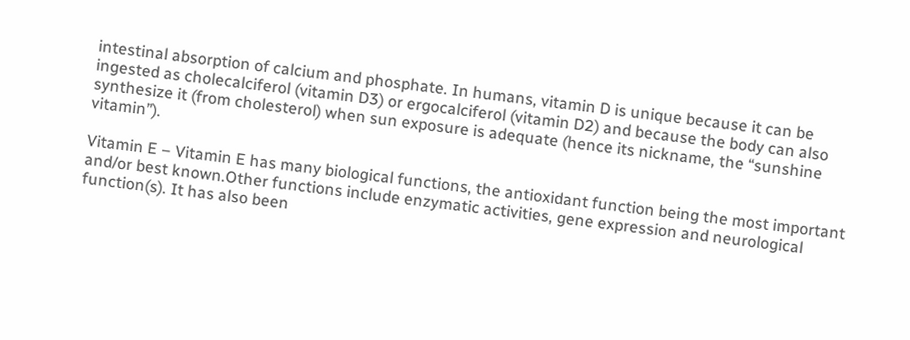intestinal absorption of calcium and phosphate. In humans, vitamin D is unique because it can be ingested as cholecalciferol (vitamin D3) or ergocalciferol (vitamin D2) and because the body can also synthesize it (from cholesterol) when sun exposure is adequate (hence its nickname, the “sunshine vitamin”).

Vitamin E – Vitamin E has many biological functions, the antioxidant function being the most important and/or best known.Other functions include enzymatic activities, gene expression and neurological function(s). It has also been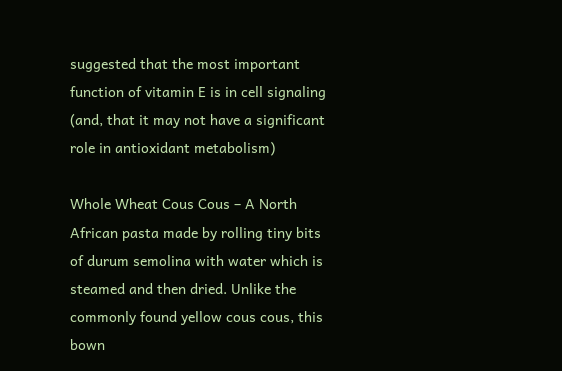suggested that the most important function of vitamin E is in cell signaling (and, that it may not have a significant role in antioxidant metabolism)

Whole Wheat Cous Cous – A North African pasta made by rolling tiny bits of durum semolina with water which is steamed and then dried. Unlike the commonly found yellow cous cous, this bown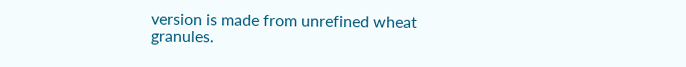version is made from unrefined wheat granules.